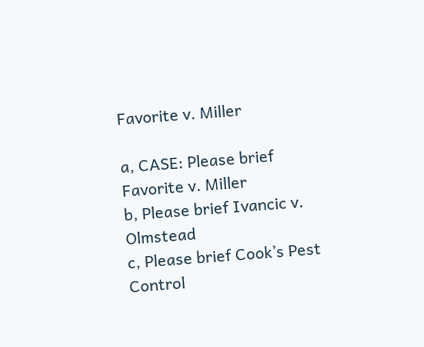Favorite v. Miller

a, CASE: Please brief Favorite v. Miller
b, Please brief Ivancic v. Olmstead
c, Please brief Cook’s Pest Control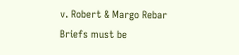v. Robert & Margo Rebar
Briefs must be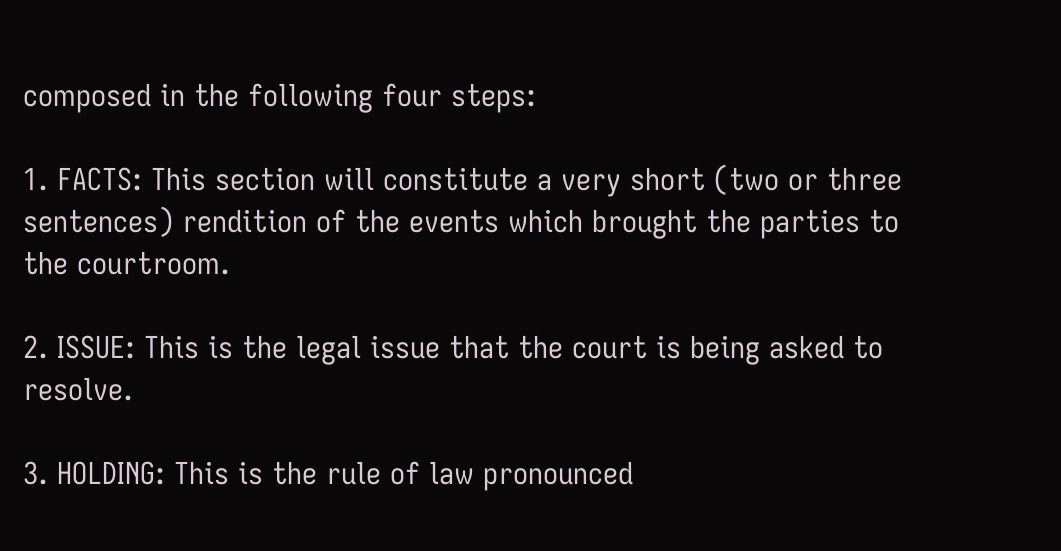composed in the following four steps:

1. FACTS: This section will constitute a very short (two or three sentences) rendition of the events which brought the parties to the courtroom.

2. ISSUE: This is the legal issue that the court is being asked to resolve.

3. HOLDING: This is the rule of law pronounced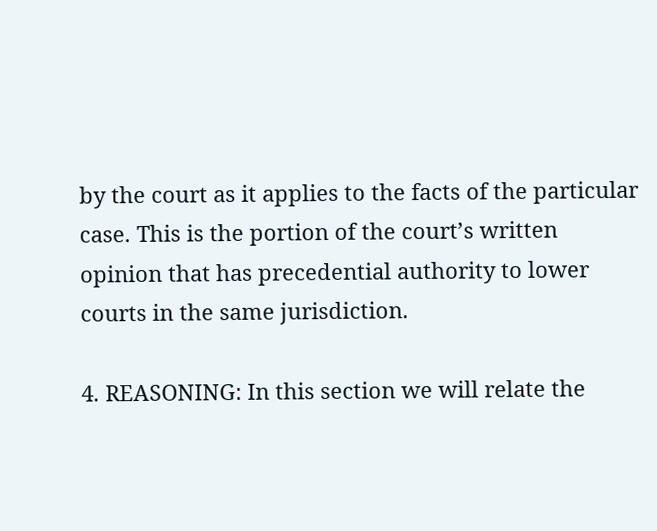by the court as it applies to the facts of the particular case. This is the portion of the court’s written opinion that has precedential authority to lower courts in the same jurisdiction.

4. REASONING: In this section we will relate the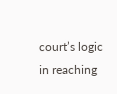court’s logic in reaching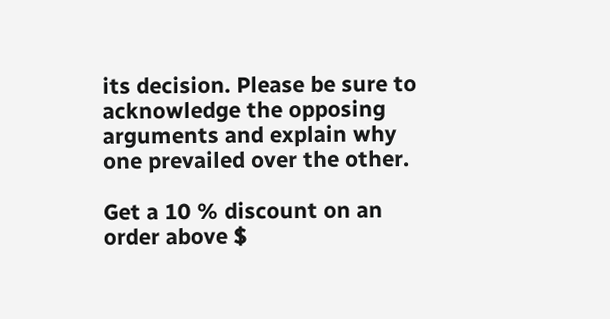its decision. Please be sure to acknowledge the opposing arguments and explain why one prevailed over the other.

Get a 10 % discount on an order above $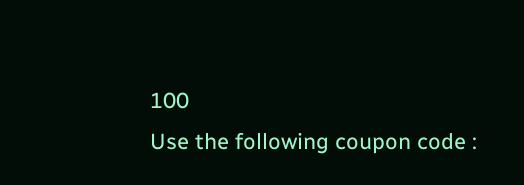100
Use the following coupon code :